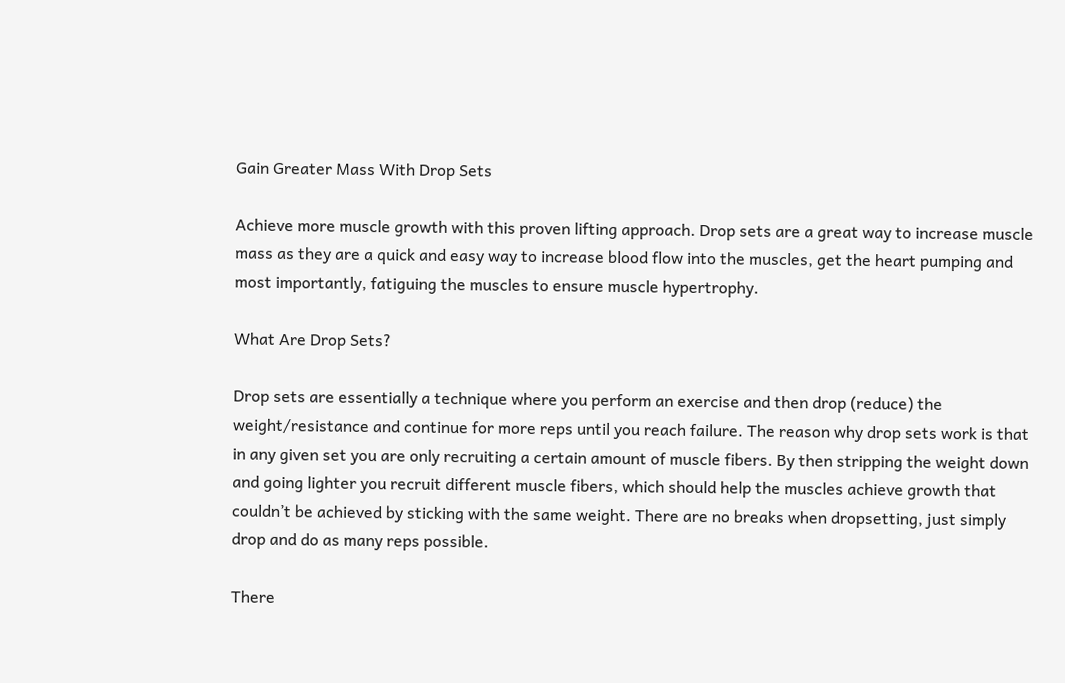Gain Greater Mass With Drop Sets

Achieve more muscle growth with this proven lifting approach. Drop sets are a great way to increase muscle mass as they are a quick and easy way to increase blood flow into the muscles, get the heart pumping and most importantly, fatiguing the muscles to ensure muscle hypertrophy.

What Are Drop Sets?

Drop sets are essentially a technique where you perform an exercise and then drop (reduce) the weight/resistance and continue for more reps until you reach failure. The reason why drop sets work is that in any given set you are only recruiting a certain amount of muscle fibers. By then stripping the weight down and going lighter you recruit different muscle fibers, which should help the muscles achieve growth that couldn’t be achieved by sticking with the same weight. There are no breaks when dropsetting, just simply drop and do as many reps possible.

There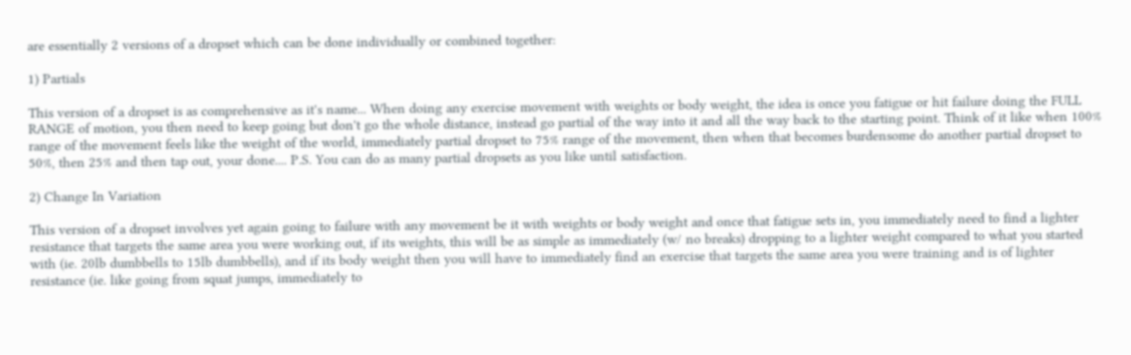are essentially 2 versions of a dropset which can be done individually or combined together:

1) Partials

This version of a dropset is as comprehensive as it's name... When doing any exercise movement with weights or body weight, the idea is once you fatigue or hit failure doing the FULL RANGE of motion, you then need to keep going but don't go the whole distance, instead go partial of the way into it and all the way back to the starting point. Think of it like when 100% range of the movement feels like the weight of the world, immediately partial dropset to 75% range of the movement, then when that becomes burdensome do another partial dropset to 50%, then 25% and then tap out, your done.... P.S. You can do as many partial dropsets as you like until satisfaction.

2) Change In Variation

This version of a dropset involves yet again going to failure with any movement be it with weights or body weight and once that fatigue sets in, you immediately need to find a lighter resistance that targets the same area you were working out, if its weights, this will be as simple as immediately (w/ no breaks) dropping to a lighter weight compared to what you started with (ie. 20lb dumbbells to 15lb dumbbells), and if its body weight then you will have to immediately find an exercise that targets the same area you were training and is of lighter resistance (ie. like going from squat jumps, immediately to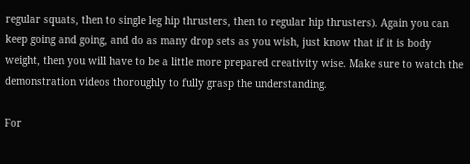regular squats, then to single leg hip thrusters, then to regular hip thrusters). Again you can keep going and going, and do as many drop sets as you wish, just know that if it is body weight, then you will have to be a little more prepared creativity wise. Make sure to watch the demonstration videos thoroughly to fully grasp the understanding.

For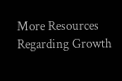More Resources Regarding Growth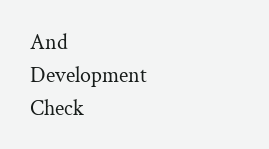And Development Check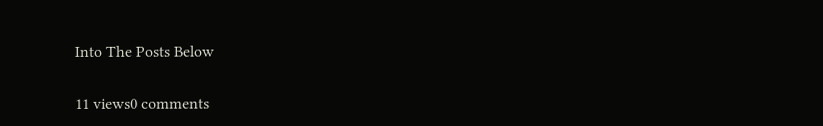Into The Posts Below


11 views0 comments